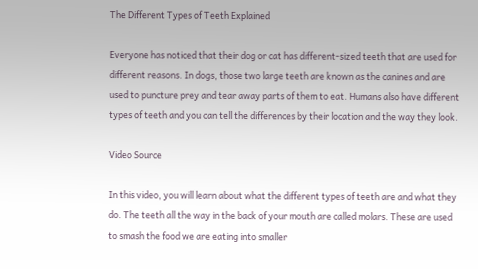The Different Types of Teeth Explained

Everyone has noticed that their dog or cat has different-sized teeth that are used for different reasons. In dogs, those two large teeth are known as the canines and are used to puncture prey and tear away parts of them to eat. Humans also have different types of teeth and you can tell the differences by their location and the way they look.

Video Source

In this video, you will learn about what the different types of teeth are and what they do. The teeth all the way in the back of your mouth are called molars. These are used to smash the food we are eating into smaller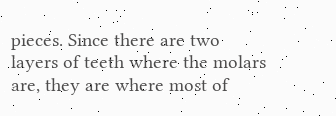pieces. Since there are two layers of teeth where the molars are, they are where most of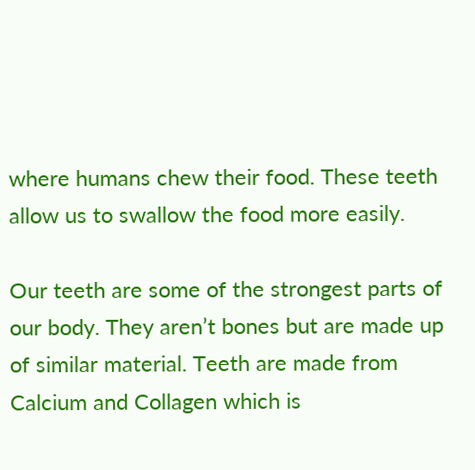where humans chew their food. These teeth allow us to swallow the food more easily.

Our teeth are some of the strongest parts of our body. They aren’t bones but are made up of similar material. Teeth are made from Calcium and Collagen which is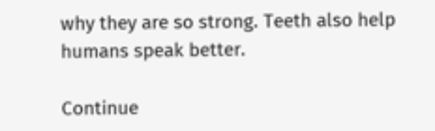why they are so strong. Teeth also help humans speak better.

Continue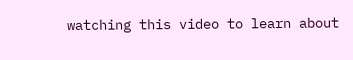watching this video to learn about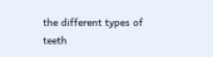the different types of teeth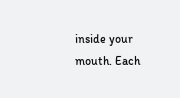inside your mouth. Each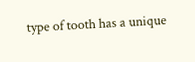type of tooth has a unique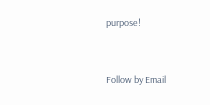purpose!


Follow by Email